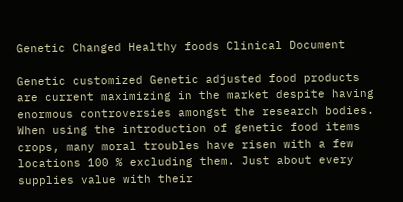Genetic Changed Healthy foods Clinical Document

Genetic customized Genetic adjusted food products are current maximizing in the market despite having enormous controversies amongst the research bodies. When using the introduction of genetic food items crops, many moral troubles have risen with a few locations 100 % excluding them. Just about every supplies value with their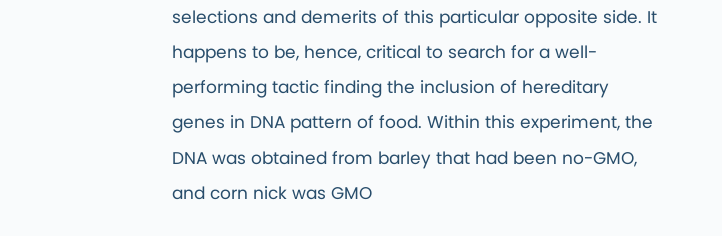selections and demerits of this particular opposite side. It happens to be, hence, critical to search for a well-performing tactic finding the inclusion of hereditary genes in DNA pattern of food. Within this experiment, the DNA was obtained from barley that had been no-GMO, and corn nick was GMO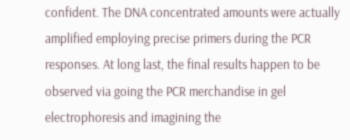confident. The DNA concentrated amounts were actually amplified employing precise primers during the PCR responses. At long last, the final results happen to be observed via going the PCR merchandise in gel electrophoresis and imagining the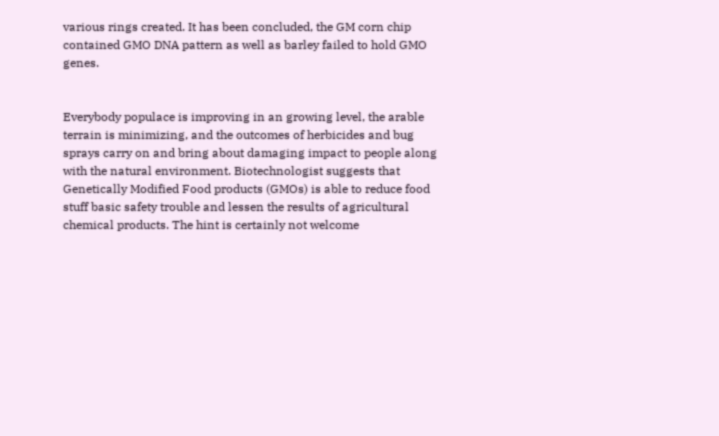various rings created. It has been concluded, the GM corn chip contained GMO DNA pattern as well as barley failed to hold GMO genes.


Everybody populace is improving in an growing level, the arable terrain is minimizing, and the outcomes of herbicides and bug sprays carry on and bring about damaging impact to people along with the natural environment. Biotechnologist suggests that Genetically Modified Food products (GMOs) is able to reduce food stuff basic safety trouble and lessen the results of agricultural chemical products. The hint is certainly not welcome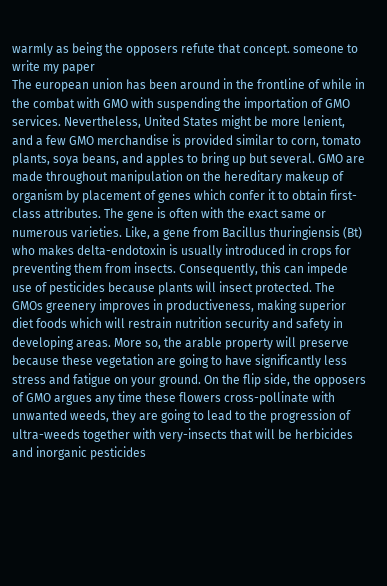warmly as being the opposers refute that concept. someone to write my paper
The european union has been around in the frontline of while in the combat with GMO with suspending the importation of GMO services. Nevertheless, United States might be more lenient, and a few GMO merchandise is provided similar to corn, tomato plants, soya beans, and apples to bring up but several. GMO are made throughout manipulation on the hereditary makeup of organism by placement of genes which confer it to obtain first-class attributes. The gene is often with the exact same or numerous varieties. Like, a gene from Bacillus thuringiensis (Bt) who makes delta-endotoxin is usually introduced in crops for preventing them from insects. Consequently, this can impede use of pesticides because plants will insect protected. The GMOs greenery improves in productiveness, making superior diet foods which will restrain nutrition security and safety in developing areas. More so, the arable property will preserve because these vegetation are going to have significantly less stress and fatigue on your ground. On the flip side, the opposers of GMO argues any time these flowers cross-pollinate with unwanted weeds, they are going to lead to the progression of ultra-weeds together with very-insects that will be herbicides and inorganic pesticides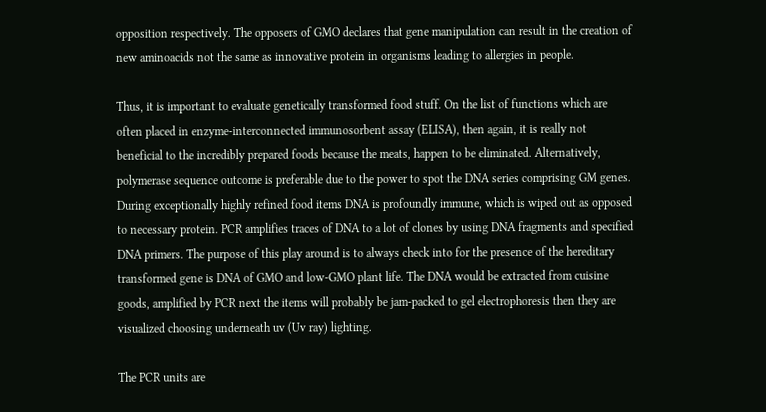opposition respectively. The opposers of GMO declares that gene manipulation can result in the creation of new aminoacids not the same as innovative protein in organisms leading to allergies in people.

Thus, it is important to evaluate genetically transformed food stuff. On the list of functions which are often placed in enzyme-interconnected immunosorbent assay (ELISA), then again, it is really not beneficial to the incredibly prepared foods because the meats, happen to be eliminated. Alternatively, polymerase sequence outcome is preferable due to the power to spot the DNA series comprising GM genes. During exceptionally highly refined food items DNA is profoundly immune, which is wiped out as opposed to necessary protein. PCR amplifies traces of DNA to a lot of clones by using DNA fragments and specified DNA primers. The purpose of this play around is to always check into for the presence of the hereditary transformed gene is DNA of GMO and low-GMO plant life. The DNA would be extracted from cuisine goods, amplified by PCR next the items will probably be jam-packed to gel electrophoresis then they are visualized choosing underneath uv (Uv ray) lighting.

The PCR units are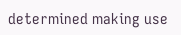determined making use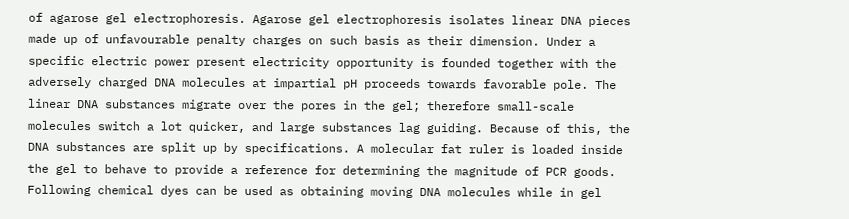of agarose gel electrophoresis. Agarose gel electrophoresis isolates linear DNA pieces made up of unfavourable penalty charges on such basis as their dimension. Under a specific electric power present electricity opportunity is founded together with the adversely charged DNA molecules at impartial pH proceeds towards favorable pole. The linear DNA substances migrate over the pores in the gel; therefore small-scale molecules switch a lot quicker, and large substances lag guiding. Because of this, the DNA substances are split up by specifications. A molecular fat ruler is loaded inside the gel to behave to provide a reference for determining the magnitude of PCR goods. Following chemical dyes can be used as obtaining moving DNA molecules while in gel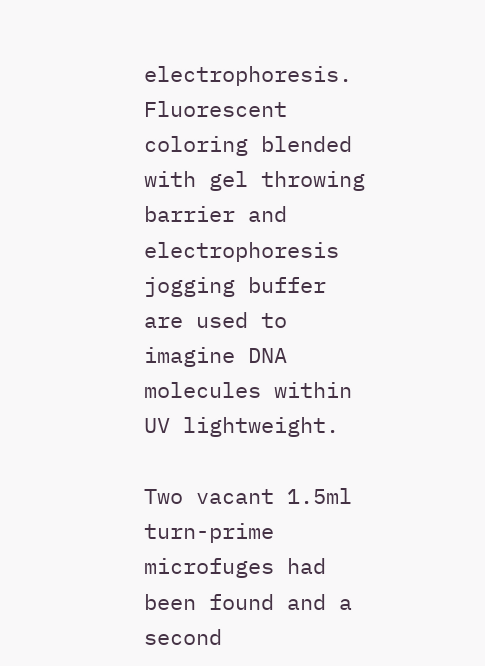electrophoresis. Fluorescent coloring blended with gel throwing barrier and electrophoresis jogging buffer are used to imagine DNA molecules within UV lightweight.

Two vacant 1.5ml turn-prime microfuges had been found and a second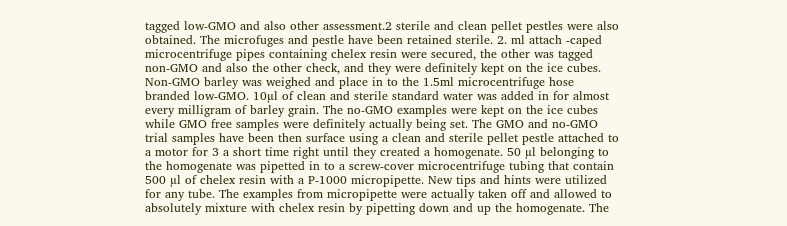tagged low-GMO and also other assessment.2 sterile and clean pellet pestles were also obtained. The microfuges and pestle have been retained sterile. 2. ml attach -caped microcentrifuge pipes containing chelex resin were secured, the other was tagged non-GMO and also the other check, and they were definitely kept on the ice cubes. Non-GMO barley was weighed and place in to the 1.5ml microcentrifuge hose branded low-GMO. 10µl of clean and sterile standard water was added in for almost every milligram of barley grain. The no-GMO examples were kept on the ice cubes while GMO free samples were definitely actually being set. The GMO and no-GMO trial samples have been then surface using a clean and sterile pellet pestle attached to a motor for 3 a short time right until they created a homogenate. 50 µl belonging to the homogenate was pipetted in to a screw-cover microcentrifuge tubing that contain 500 µl of chelex resin with a P-1000 micropipette. New tips and hints were utilized for any tube. The examples from micropipette were actually taken off and allowed to absolutely mixture with chelex resin by pipetting down and up the homogenate. The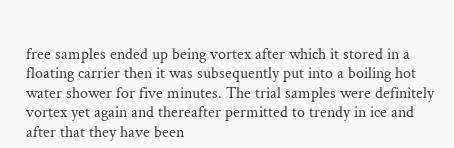free samples ended up being vortex after which it stored in a floating carrier then it was subsequently put into a boiling hot water shower for five minutes. The trial samples were definitely vortex yet again and thereafter permitted to trendy in ice and after that they have been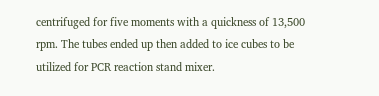centrifuged for five moments with a quickness of 13,500 rpm. The tubes ended up then added to ice cubes to be utilized for PCR reaction stand mixer.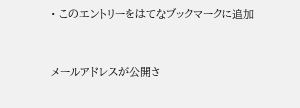• このエントリーをはてなブックマークに追加


メールアドレスが公開さ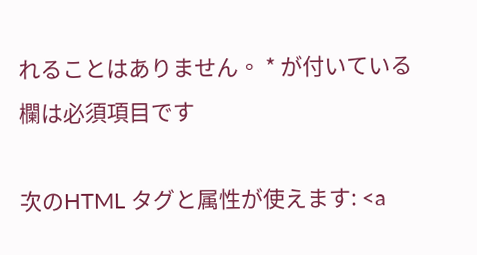れることはありません。 * が付いている欄は必須項目です

次のHTML タグと属性が使えます: <a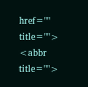href="" title=""> <abbr title="">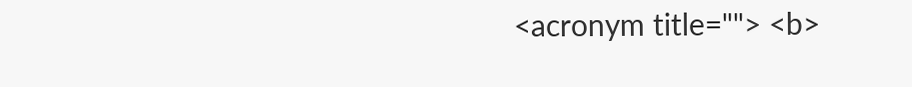<acronym title=""> <b>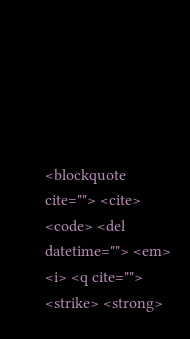<blockquote cite=""> <cite> <code> <del datetime=""> <em> <i> <q cite=""> <strike> <strong>